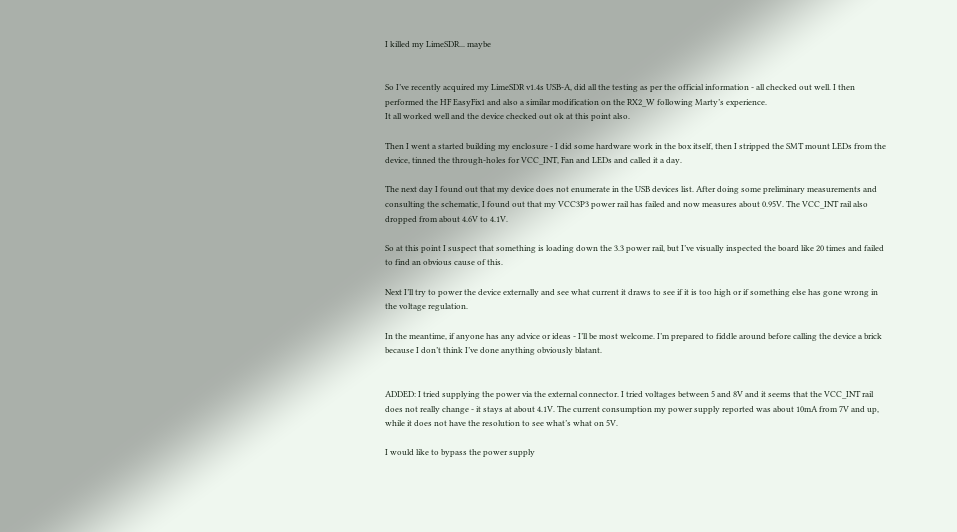I killed my LimeSDR... maybe


So I’ve recently acquired my LimeSDR v1.4s USB-A, did all the testing as per the official information - all checked out well. I then performed the HF EasyFix1 and also a similar modification on the RX2_W following Marty’s experience.
It all worked well and the device checked out ok at this point also.

Then I went a started building my enclosure - I did some hardware work in the box itself, then I stripped the SMT mount LEDs from the device, tinned the through-holes for VCC_INT, Fan and LEDs and called it a day.

The next day I found out that my device does not enumerate in the USB devices list. After doing some preliminary measurements and consulting the schematic, I found out that my VCC3P3 power rail has failed and now measures about 0.95V. The VCC_INT rail also dropped from about 4.6V to 4.1V.

So at this point I suspect that something is loading down the 3.3 power rail, but I’ve visually inspected the board like 20 times and failed to find an obvious cause of this.

Next I’ll try to power the device externally and see what current it draws to see if it is too high or if something else has gone wrong in the voltage regulation.

In the meantime, if anyone has any advice or ideas - I’ll be most welcome. I’m prepared to fiddle around before calling the device a brick because I don’t think I’ve done anything obviously blatant.


ADDED: I tried supplying the power via the external connector. I tried voltages between 5 and 8V and it seems that the VCC_INT rail does not really change - it stays at about 4.1V. The current consumption my power supply reported was about 10mA from 7V and up, while it does not have the resolution to see what’s what on 5V.

I would like to bypass the power supply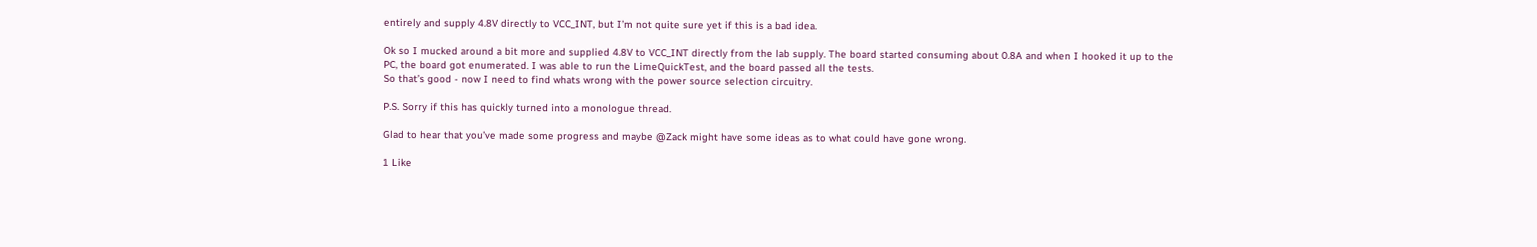entirely and supply 4.8V directly to VCC_INT, but I’m not quite sure yet if this is a bad idea.

Ok so I mucked around a bit more and supplied 4.8V to VCC_INT directly from the lab supply. The board started consuming about 0.8A and when I hooked it up to the PC, the board got enumerated. I was able to run the LimeQuickTest, and the board passed all the tests.
So that’s good - now I need to find whats wrong with the power source selection circuitry.

P.S. Sorry if this has quickly turned into a monologue thread.

Glad to hear that you’ve made some progress and maybe @Zack might have some ideas as to what could have gone wrong.

1 Like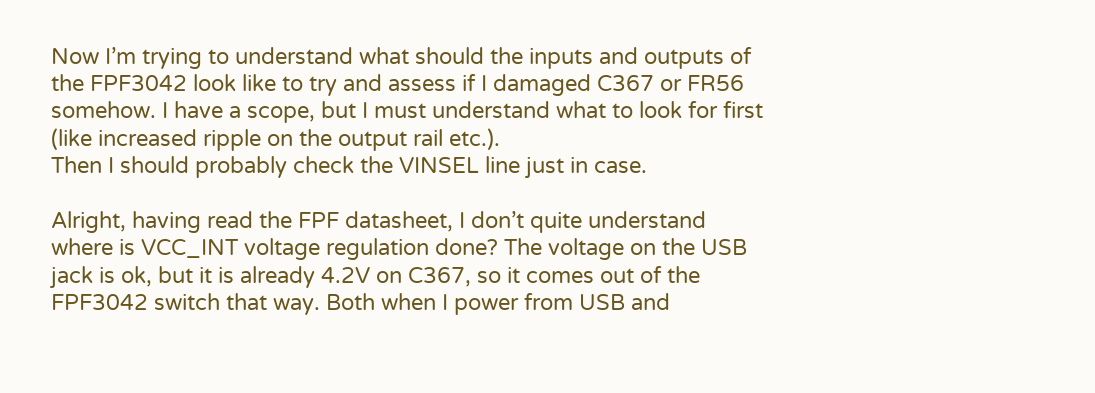Now I’m trying to understand what should the inputs and outputs of the FPF3042 look like to try and assess if I damaged C367 or FR56 somehow. I have a scope, but I must understand what to look for first (like increased ripple on the output rail etc.).
Then I should probably check the VINSEL line just in case.

Alright, having read the FPF datasheet, I don’t quite understand where is VCC_INT voltage regulation done? The voltage on the USB jack is ok, but it is already 4.2V on C367, so it comes out of the FPF3042 switch that way. Both when I power from USB and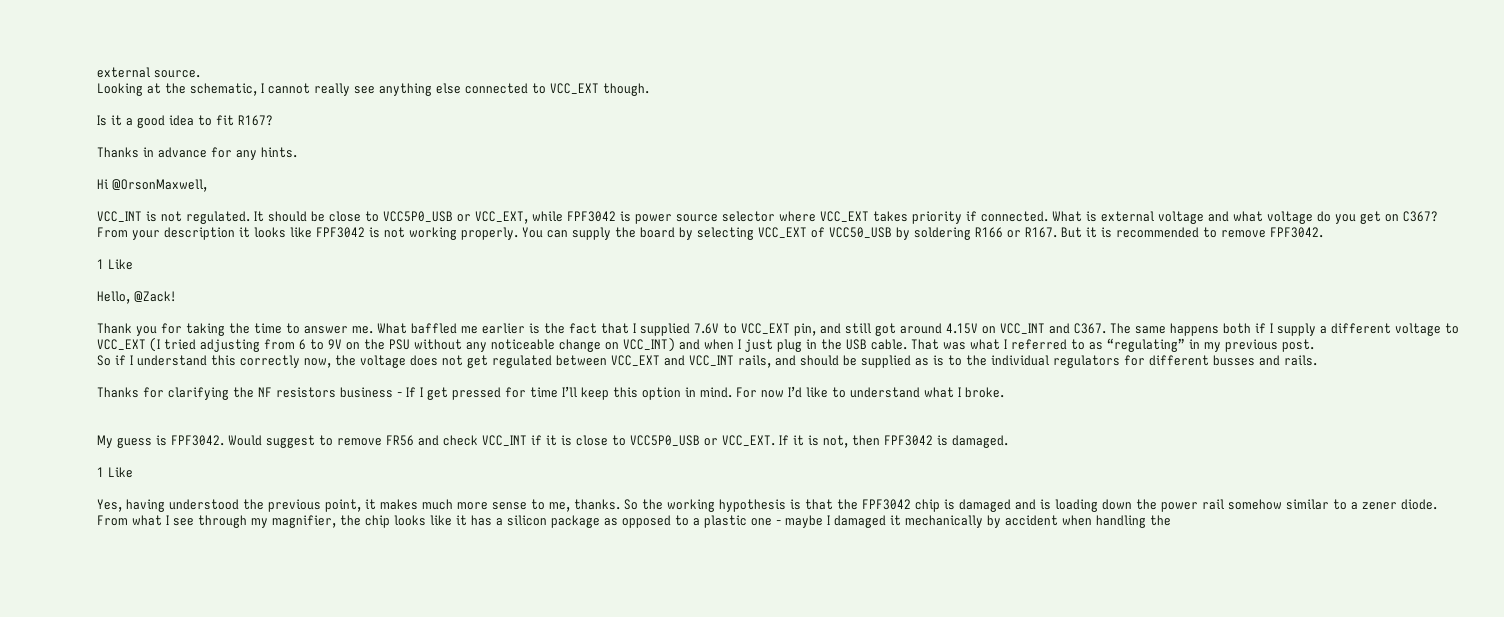external source.
Looking at the schematic, I cannot really see anything else connected to VCC_EXT though.

Is it a good idea to fit R167?

Thanks in advance for any hints.

Hi @OrsonMaxwell,

VCC_INT is not regulated. It should be close to VCC5P0_USB or VCC_EXT, while FPF3042 is power source selector where VCC_EXT takes priority if connected. What is external voltage and what voltage do you get on C367?
From your description it looks like FPF3042 is not working properly. You can supply the board by selecting VCC_EXT of VCC50_USB by soldering R166 or R167. But it is recommended to remove FPF3042.

1 Like

Hello, @Zack!

Thank you for taking the time to answer me. What baffled me earlier is the fact that I supplied 7.6V to VCC_EXT pin, and still got around 4.15V on VCC_INT and C367. The same happens both if I supply a different voltage to VCC_EXT (I tried adjusting from 6 to 9V on the PSU without any noticeable change on VCC_INT) and when I just plug in the USB cable. That was what I referred to as “regulating” in my previous post.
So if I understand this correctly now, the voltage does not get regulated between VCC_EXT and VCC_INT rails, and should be supplied as is to the individual regulators for different busses and rails.

Thanks for clarifying the NF resistors business - If I get pressed for time I’ll keep this option in mind. For now I’d like to understand what I broke.


My guess is FPF3042. Would suggest to remove FR56 and check VCC_INT if it is close to VCC5P0_USB or VCC_EXT. If it is not, then FPF3042 is damaged.

1 Like

Yes, having understood the previous point, it makes much more sense to me, thanks. So the working hypothesis is that the FPF3042 chip is damaged and is loading down the power rail somehow similar to a zener diode.
From what I see through my magnifier, the chip looks like it has a silicon package as opposed to a plastic one - maybe I damaged it mechanically by accident when handling the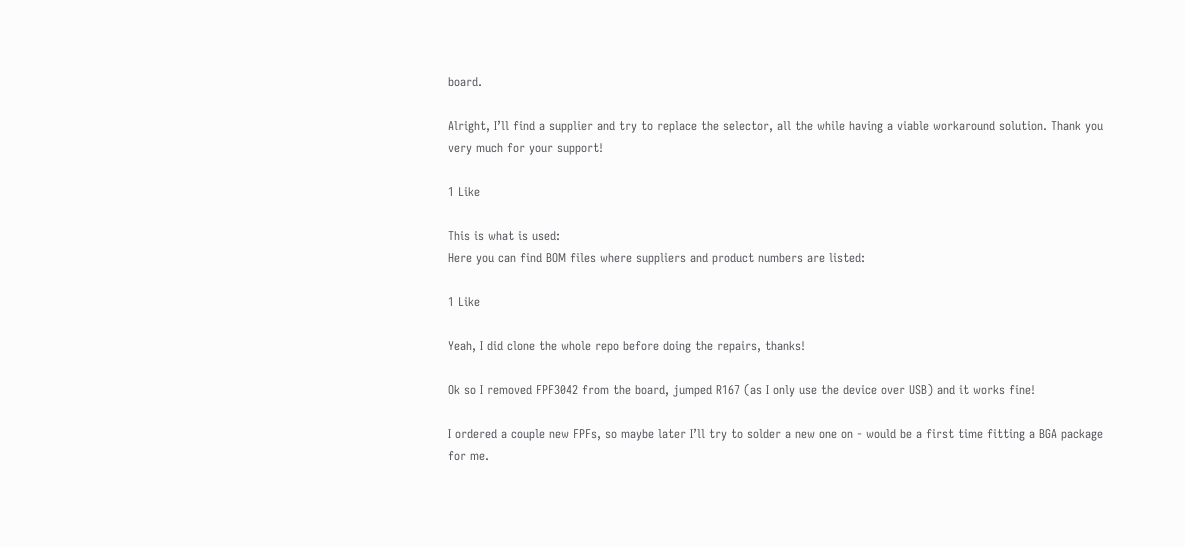board.

Alright, I’ll find a supplier and try to replace the selector, all the while having a viable workaround solution. Thank you very much for your support!

1 Like

This is what is used:
Here you can find BOM files where suppliers and product numbers are listed:

1 Like

Yeah, I did clone the whole repo before doing the repairs, thanks!

Ok so I removed FPF3042 from the board, jumped R167 (as I only use the device over USB) and it works fine!

I ordered a couple new FPFs, so maybe later I’ll try to solder a new one on - would be a first time fitting a BGA package for me.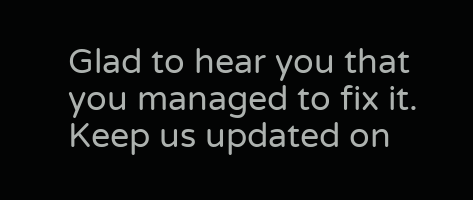Glad to hear you that you managed to fix it. Keep us updated on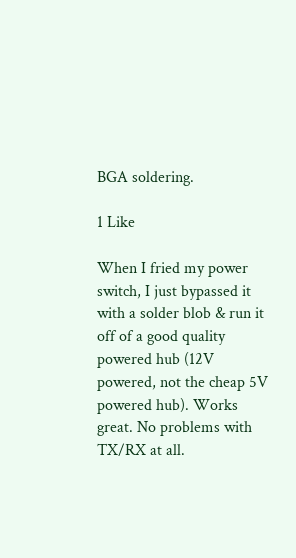BGA soldering.

1 Like

When I fried my power switch, I just bypassed it with a solder blob & run it off of a good quality powered hub (12V powered, not the cheap 5V powered hub). Works great. No problems with TX/RX at all.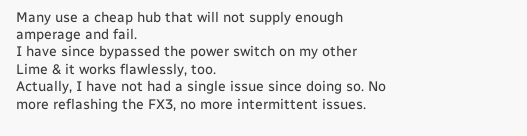Many use a cheap hub that will not supply enough amperage and fail.
I have since bypassed the power switch on my other Lime & it works flawlessly, too.
Actually, I have not had a single issue since doing so. No more reflashing the FX3, no more intermittent issues.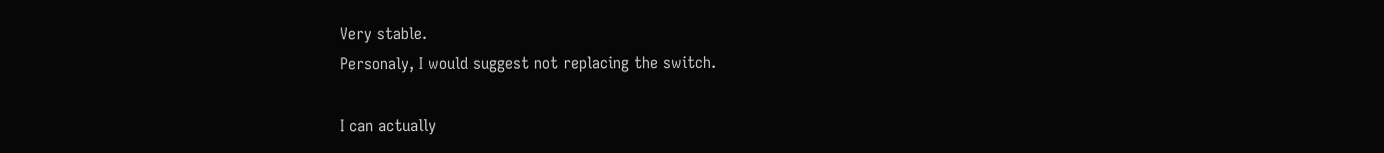Very stable.
Personaly, I would suggest not replacing the switch.

I can actually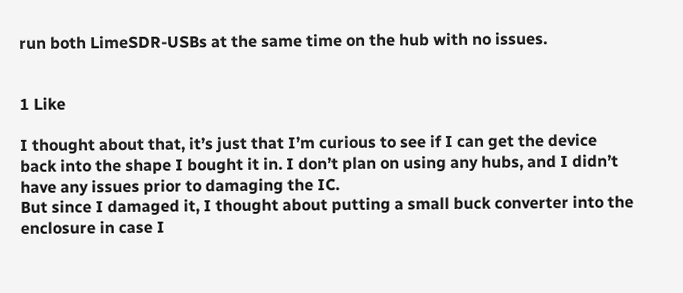run both LimeSDR-USBs at the same time on the hub with no issues.


1 Like

I thought about that, it’s just that I’m curious to see if I can get the device back into the shape I bought it in. I don’t plan on using any hubs, and I didn’t have any issues prior to damaging the IC.
But since I damaged it, I thought about putting a small buck converter into the enclosure in case I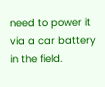need to power it via a car battery in the field.